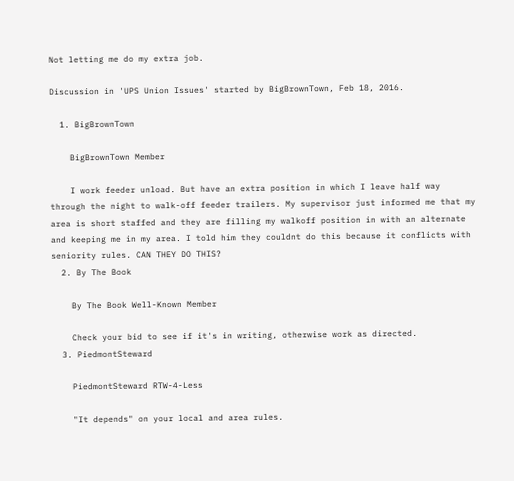Not letting me do my extra job.

Discussion in 'UPS Union Issues' started by BigBrownTown, Feb 18, 2016.

  1. BigBrownTown

    BigBrownTown Member

    I work feeder unload. But have an extra position in which I leave half way through the night to walk-off feeder trailers. My supervisor just informed me that my area is short staffed and they are filling my walkoff position in with an alternate and keeping me in my area. I told him they couldnt do this because it conflicts with seniority rules. CAN THEY DO THIS?
  2. By The Book

    By The Book Well-Known Member

    Check your bid to see if it's in writing, otherwise work as directed.
  3. PiedmontSteward

    PiedmontSteward RTW-4-Less

    "It depends" on your local and area rules.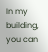In my building, you can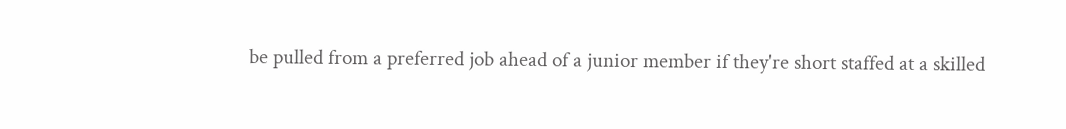be pulled from a preferred job ahead of a junior member if they're short staffed at a skilled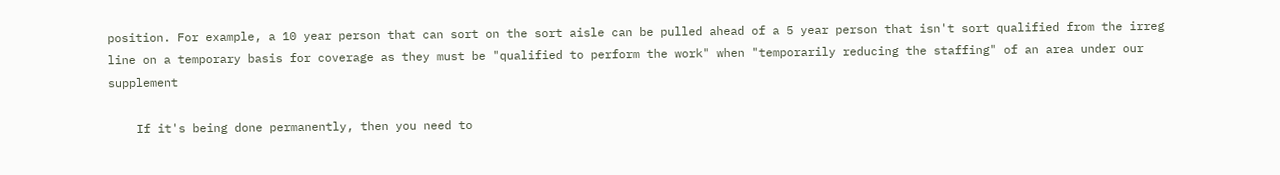position. For example, a 10 year person that can sort on the sort aisle can be pulled ahead of a 5 year person that isn't sort qualified from the irreg line on a temporary basis for coverage as they must be "qualified to perform the work" when "temporarily reducing the staffing" of an area under our supplement

    If it's being done permanently, then you need to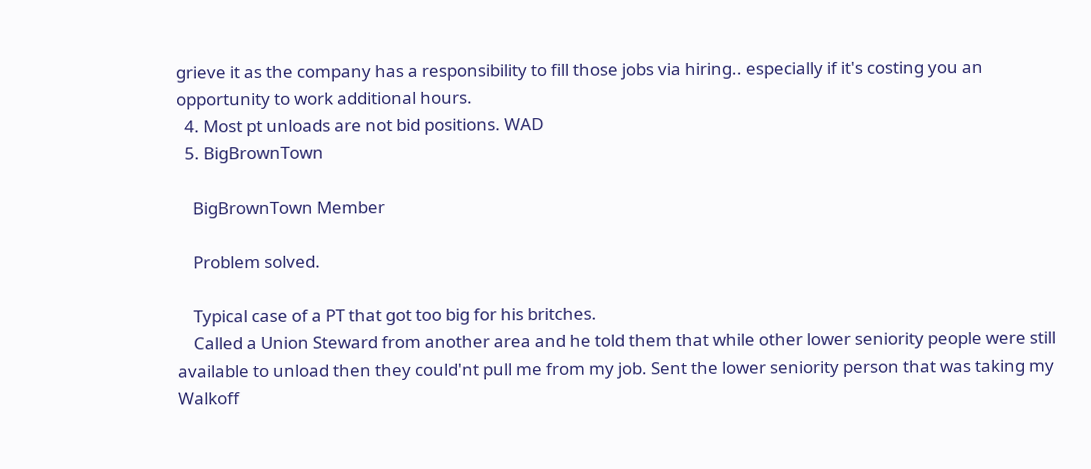grieve it as the company has a responsibility to fill those jobs via hiring.. especially if it's costing you an opportunity to work additional hours.
  4. Most pt unloads are not bid positions. WAD
  5. BigBrownTown

    BigBrownTown Member

    Problem solved.

    Typical case of a PT that got too big for his britches.
    Called a Union Steward from another area and he told them that while other lower seniority people were still available to unload then they could'nt pull me from my job. Sent the lower seniority person that was taking my Walkoff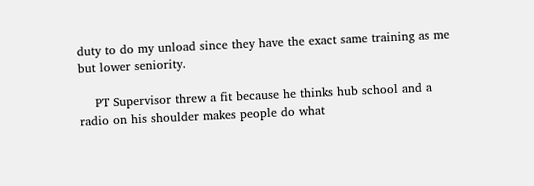duty to do my unload since they have the exact same training as me but lower seniority.

    PT Supervisor threw a fit because he thinks hub school and a radio on his shoulder makes people do what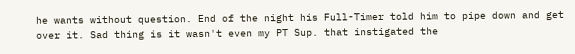he wants without question. End of the night his Full-Timer told him to pipe down and get over it. Sad thing is it wasn't even my PT Sup. that instigated the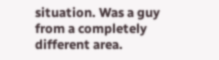situation. Was a guy from a completely different area.